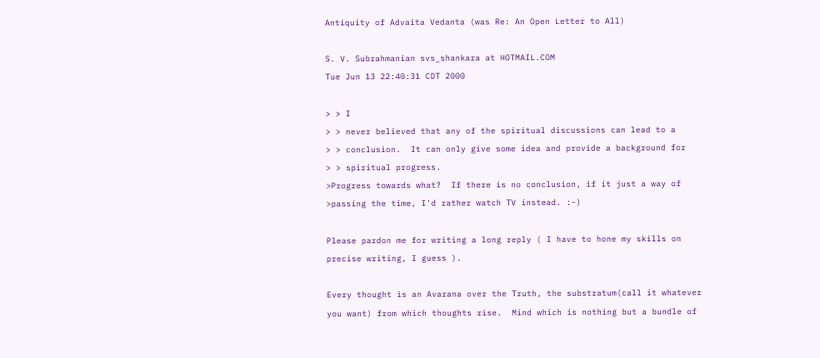Antiquity of Advaita Vedanta (was Re: An Open Letter to All)

S. V. Subrahmanian svs_shankara at HOTMAIL.COM
Tue Jun 13 22:40:31 CDT 2000

> > I
> > never believed that any of the spiritual discussions can lead to a
> > conclusion.  It can only give some idea and provide a background for
> > spiritual progress.
>Progress towards what?  If there is no conclusion, if it just a way of
>passing the time, I'd rather watch TV instead. :-)

Please pardon me for writing a long reply ( I have to hone my skills on
precise writing, I guess ).

Every thought is an Avarana over the Truth, the substratum(call it whatever
you want) from which thoughts rise.  Mind which is nothing but a bundle of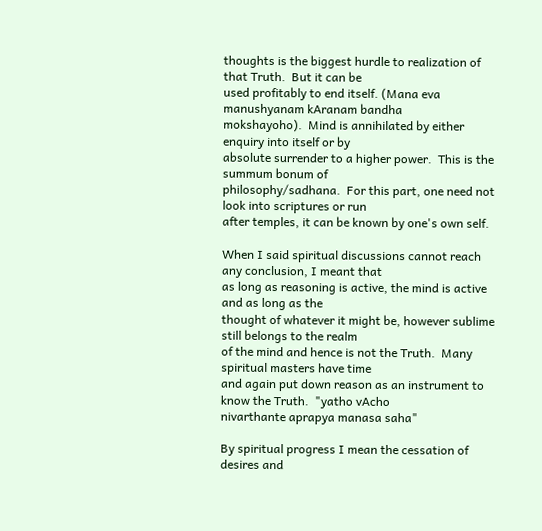thoughts is the biggest hurdle to realization of that Truth.  But it can be
used profitably to end itself. (Mana eva manushyanam kAranam bandha
mokshayoho).  Mind is annihilated by either enquiry into itself or by
absolute surrender to a higher power.  This is the summum bonum of
philosophy/sadhana.  For this part, one need not look into scriptures or run
after temples, it can be known by one's own self.

When I said spiritual discussions cannot reach any conclusion, I meant that
as long as reasoning is active, the mind is active and as long as the
thought of whatever it might be, however sublime still belongs to the realm
of the mind and hence is not the Truth.  Many spiritual masters have time
and again put down reason as an instrument to know the Truth.  "yatho vAcho
nivarthante aprapya manasa saha"

By spiritual progress I mean the cessation of desires and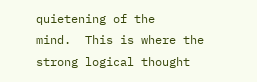quietening of the
mind.  This is where the strong logical thought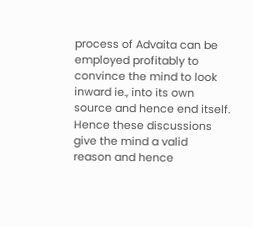process of Advaita can be
employed profitably to convince the mind to look inward ie., into its own
source and hence end itself.  Hence these discussions give the mind a valid
reason and hence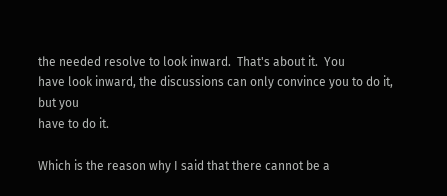the needed resolve to look inward.  That's about it.  You
have look inward, the discussions can only convince you to do it, but you
have to do it.

Which is the reason why I said that there cannot be a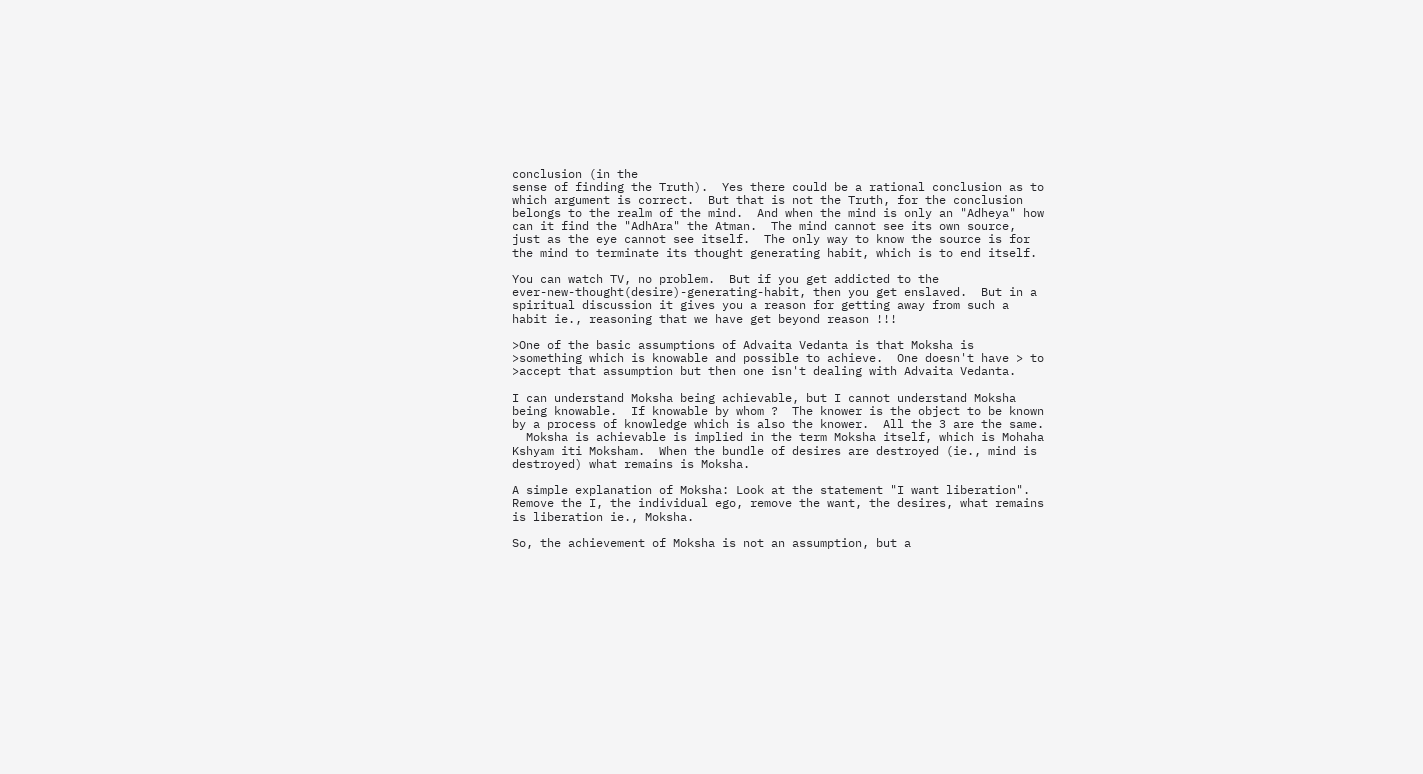conclusion (in the
sense of finding the Truth).  Yes there could be a rational conclusion as to
which argument is correct.  But that is not the Truth, for the conclusion
belongs to the realm of the mind.  And when the mind is only an "Adheya" how
can it find the "AdhAra" the Atman.  The mind cannot see its own source,
just as the eye cannot see itself.  The only way to know the source is for
the mind to terminate its thought generating habit, which is to end itself.

You can watch TV, no problem.  But if you get addicted to the
ever-new-thought(desire)-generating-habit, then you get enslaved.  But in a
spiritual discussion it gives you a reason for getting away from such a
habit ie., reasoning that we have get beyond reason !!!

>One of the basic assumptions of Advaita Vedanta is that Moksha is
>something which is knowable and possible to achieve.  One doesn't have > to
>accept that assumption but then one isn't dealing with Advaita Vedanta.

I can understand Moksha being achievable, but I cannot understand Moksha
being knowable.  If knowable by whom ?  The knower is the object to be known
by a process of knowledge which is also the knower.  All the 3 are the same.
  Moksha is achievable is implied in the term Moksha itself, which is Mohaha
Kshyam iti Moksham.  When the bundle of desires are destroyed (ie., mind is
destroyed) what remains is Moksha.

A simple explanation of Moksha: Look at the statement "I want liberation".
Remove the I, the individual ego, remove the want, the desires, what remains
is liberation ie., Moksha.

So, the achievement of Moksha is not an assumption, but a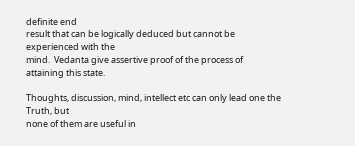definite end
result that can be logically deduced but cannot be experienced with the
mind.  Vedanta give assertive proof of the process of attaining this state.

Thoughts, discussion, mind, intellect etc can only lead one the Truth, but
none of them are useful in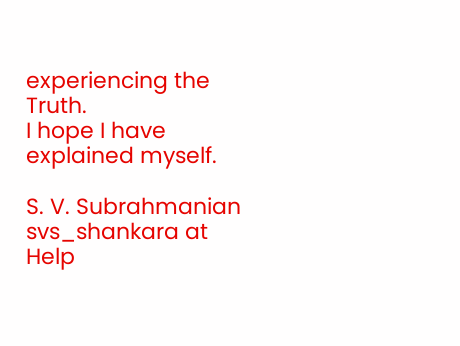experiencing the Truth.
I hope I have explained myself.

S. V. Subrahmanian
svs_shankara at
Help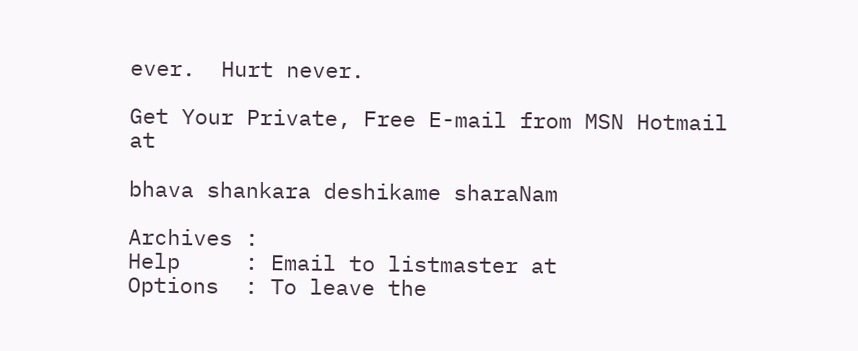ever.  Hurt never.

Get Your Private, Free E-mail from MSN Hotmail at

bhava shankara deshikame sharaNam

Archives :
Help     : Email to listmaster at
Options  : To leave the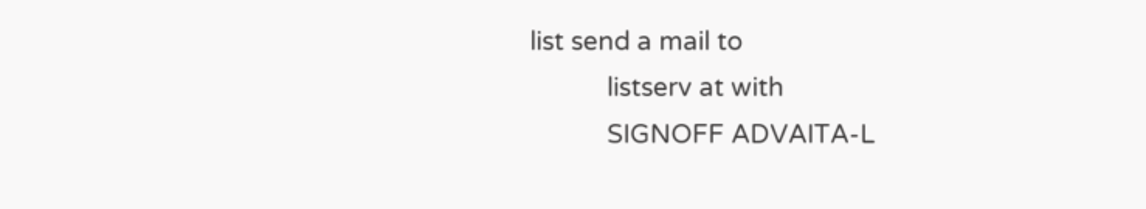list send a mail to
           listserv at with
           SIGNOFF ADVAITA-L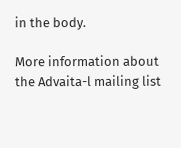in the body.

More information about the Advaita-l mailing list